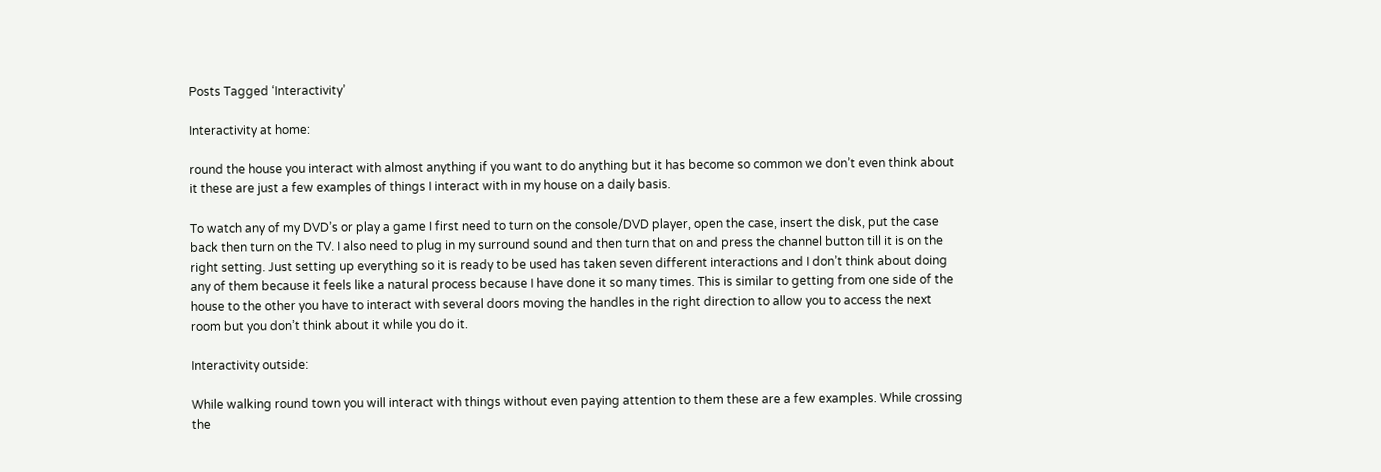Posts Tagged ‘Interactivity’

Interactivity at home:

round the house you interact with almost anything if you want to do anything but it has become so common we don’t even think about it these are just a few examples of things I interact with in my house on a daily basis.

To watch any of my DVD’s or play a game I first need to turn on the console/DVD player, open the case, insert the disk, put the case back then turn on the TV. I also need to plug in my surround sound and then turn that on and press the channel button till it is on the right setting. Just setting up everything so it is ready to be used has taken seven different interactions and I don’t think about doing any of them because it feels like a natural process because I have done it so many times. This is similar to getting from one side of the house to the other you have to interact with several doors moving the handles in the right direction to allow you to access the next room but you don’t think about it while you do it.

Interactivity outside:

While walking round town you will interact with things without even paying attention to them these are a few examples. While crossing the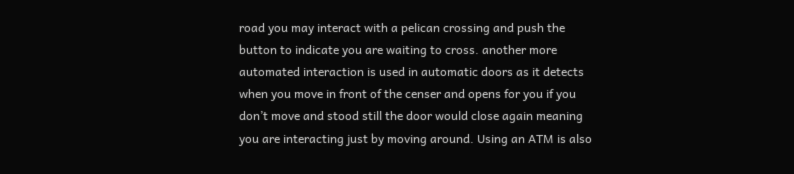road you may interact with a pelican crossing and push the button to indicate you are waiting to cross. another more automated interaction is used in automatic doors as it detects when you move in front of the censer and opens for you if you don’t move and stood still the door would close again meaning you are interacting just by moving around. Using an ATM is also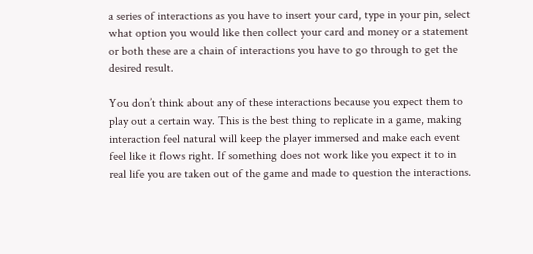a series of interactions as you have to insert your card, type in your pin, select what option you would like then collect your card and money or a statement or both these are a chain of interactions you have to go through to get the desired result.

You don’t think about any of these interactions because you expect them to play out a certain way. This is the best thing to replicate in a game, making interaction feel natural will keep the player immersed and make each event feel like it flows right. If something does not work like you expect it to in real life you are taken out of the game and made to question the interactions.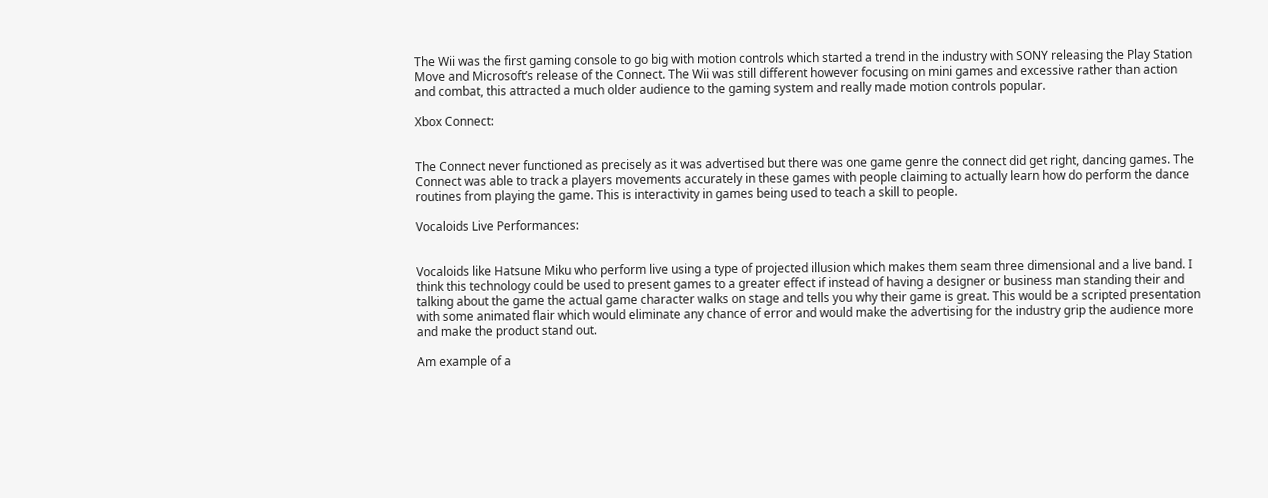The Wii was the first gaming console to go big with motion controls which started a trend in the industry with SONY releasing the Play Station Move and Microsoft’s release of the Connect. The Wii was still different however focusing on mini games and excessive rather than action and combat, this attracted a much older audience to the gaming system and really made motion controls popular.

Xbox Connect:


The Connect never functioned as precisely as it was advertised but there was one game genre the connect did get right, dancing games. The Connect was able to track a players movements accurately in these games with people claiming to actually learn how do perform the dance routines from playing the game. This is interactivity in games being used to teach a skill to people.

Vocaloids Live Performances:


Vocaloids like Hatsune Miku who perform live using a type of projected illusion which makes them seam three dimensional and a live band. I think this technology could be used to present games to a greater effect if instead of having a designer or business man standing their and talking about the game the actual game character walks on stage and tells you why their game is great. This would be a scripted presentation with some animated flair which would eliminate any chance of error and would make the advertising for the industry grip the audience more and make the product stand out.

Am example of a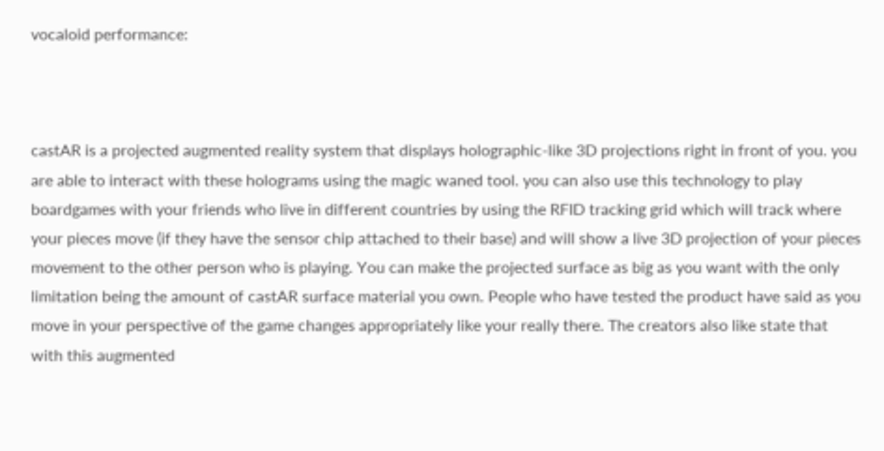vocaloid performance:



castAR is a projected augmented reality system that displays holographic-like 3D projections right in front of you. you are able to interact with these holograms using the magic waned tool. you can also use this technology to play boardgames with your friends who live in different countries by using the RFID tracking grid which will track where your pieces move (if they have the sensor chip attached to their base) and will show a live 3D projection of your pieces movement to the other person who is playing. You can make the projected surface as big as you want with the only limitation being the amount of castAR surface material you own. People who have tested the product have said as you move in your perspective of the game changes appropriately like your really there. The creators also like state that with this augmented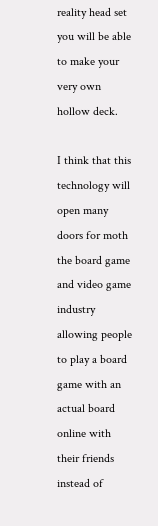reality head set you will be able to make your very own hollow deck.

I think that this technology will open many doors for moth the board game and video game industry allowing people to play a board game with an actual board online with their friends instead of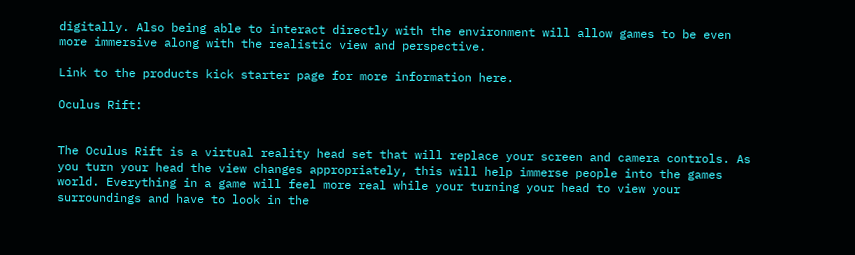digitally. Also being able to interact directly with the environment will allow games to be even more immersive along with the realistic view and perspective.

Link to the products kick starter page for more information here.

Oculus Rift:


The Oculus Rift is a virtual reality head set that will replace your screen and camera controls. As you turn your head the view changes appropriately, this will help immerse people into the games world. Everything in a game will feel more real while your turning your head to view your surroundings and have to look in the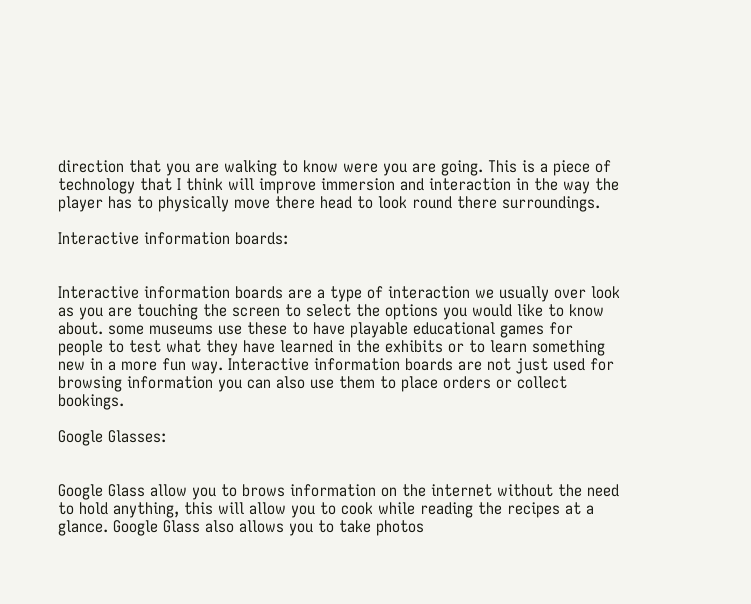direction that you are walking to know were you are going. This is a piece of technology that I think will improve immersion and interaction in the way the player has to physically move there head to look round there surroundings.

Interactive information boards:


Interactive information boards are a type of interaction we usually over look as you are touching the screen to select the options you would like to know about. some museums use these to have playable educational games for people to test what they have learned in the exhibits or to learn something new in a more fun way. Interactive information boards are not just used for browsing information you can also use them to place orders or collect bookings.

Google Glasses:


Google Glass allow you to brows information on the internet without the need to hold anything, this will allow you to cook while reading the recipes at a glance. Google Glass also allows you to take photos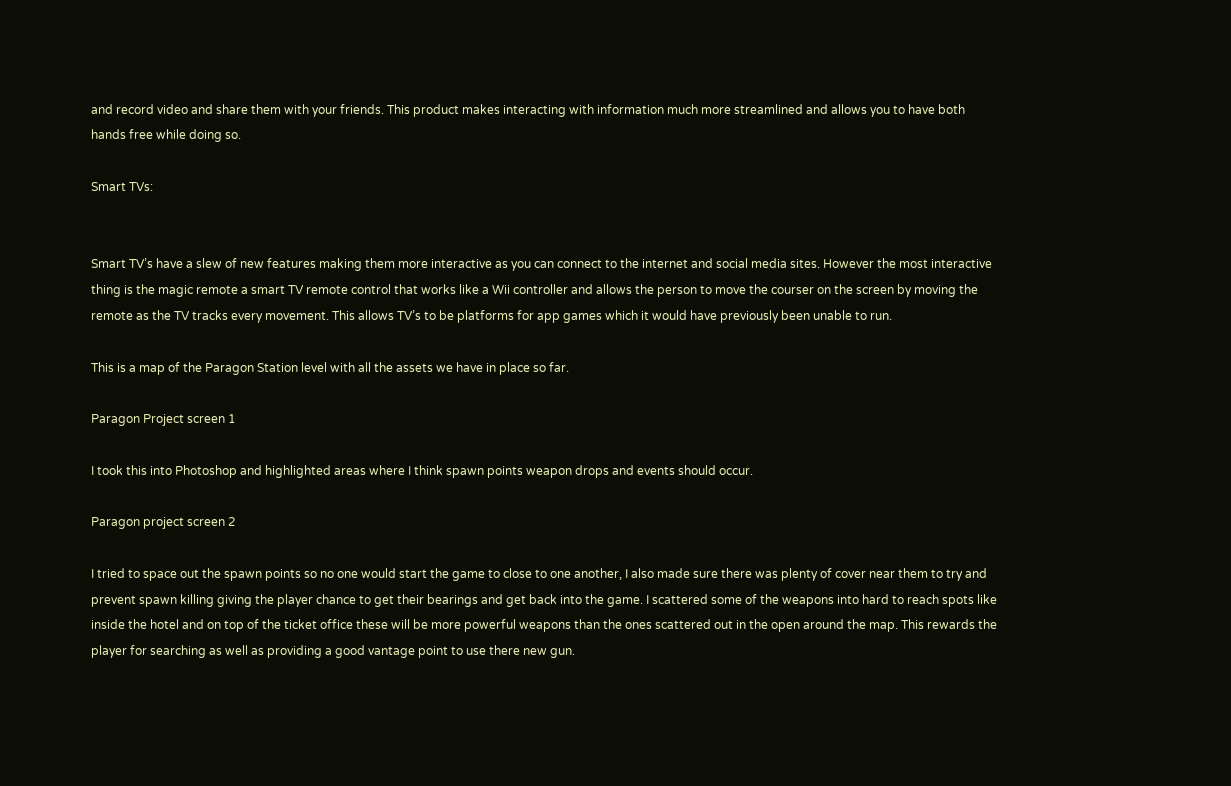and record video and share them with your friends. This product makes interacting with information much more streamlined and allows you to have both hands free while doing so.

Smart TVs:


Smart TV’s have a slew of new features making them more interactive as you can connect to the internet and social media sites. However the most interactive thing is the magic remote a smart TV remote control that works like a Wii controller and allows the person to move the courser on the screen by moving the remote as the TV tracks every movement. This allows TV’s to be platforms for app games which it would have previously been unable to run.

This is a map of the Paragon Station level with all the assets we have in place so far.

Paragon Project screen 1

I took this into Photoshop and highlighted areas where I think spawn points weapon drops and events should occur.

Paragon project screen 2

I tried to space out the spawn points so no one would start the game to close to one another, I also made sure there was plenty of cover near them to try and prevent spawn killing giving the player chance to get their bearings and get back into the game. I scattered some of the weapons into hard to reach spots like inside the hotel and on top of the ticket office these will be more powerful weapons than the ones scattered out in the open around the map. This rewards the player for searching as well as providing a good vantage point to use there new gun.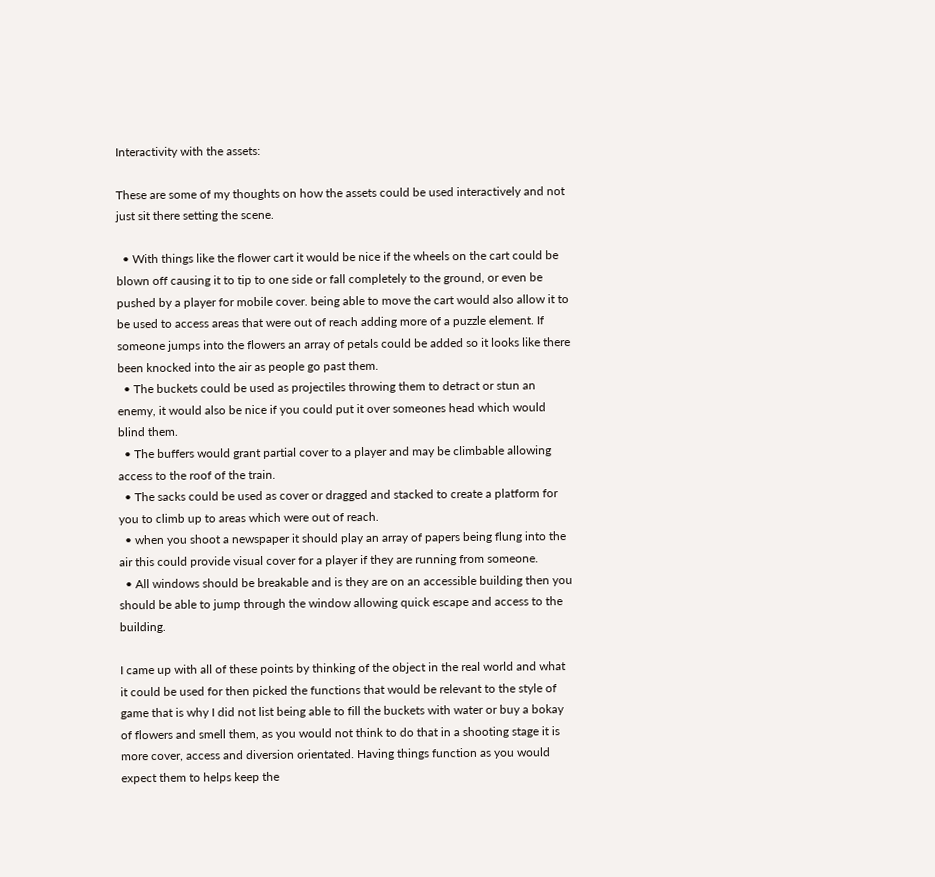Interactivity with the assets:

These are some of my thoughts on how the assets could be used interactively and not just sit there setting the scene.

  • With things like the flower cart it would be nice if the wheels on the cart could be blown off causing it to tip to one side or fall completely to the ground, or even be pushed by a player for mobile cover. being able to move the cart would also allow it to be used to access areas that were out of reach adding more of a puzzle element. If someone jumps into the flowers an array of petals could be added so it looks like there been knocked into the air as people go past them.
  • The buckets could be used as projectiles throwing them to detract or stun an enemy, it would also be nice if you could put it over someones head which would blind them.
  • The buffers would grant partial cover to a player and may be climbable allowing access to the roof of the train.
  • The sacks could be used as cover or dragged and stacked to create a platform for you to climb up to areas which were out of reach.
  • when you shoot a newspaper it should play an array of papers being flung into the air this could provide visual cover for a player if they are running from someone.
  • All windows should be breakable and is they are on an accessible building then you should be able to jump through the window allowing quick escape and access to the building.

I came up with all of these points by thinking of the object in the real world and what it could be used for then picked the functions that would be relevant to the style of game that is why I did not list being able to fill the buckets with water or buy a bokay of flowers and smell them, as you would not think to do that in a shooting stage it is more cover, access and diversion orientated. Having things function as you would expect them to helps keep the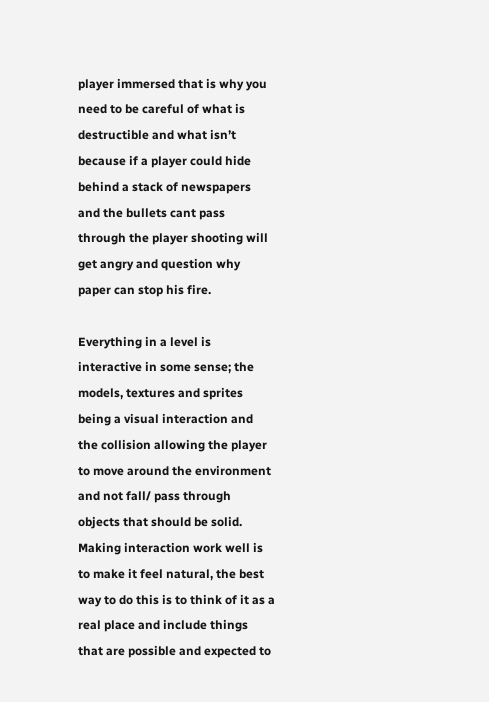player immersed that is why you need to be careful of what is destructible and what isn’t because if a player could hide behind a stack of newspapers and the bullets cant pass through the player shooting will get angry and question why paper can stop his fire.

Everything in a level is interactive in some sense; the models, textures and sprites being a visual interaction and the collision allowing the player to move around the environment and not fall/ pass through objects that should be solid. Making interaction work well is to make it feel natural, the best way to do this is to think of it as a real place and include things that are possible and expected to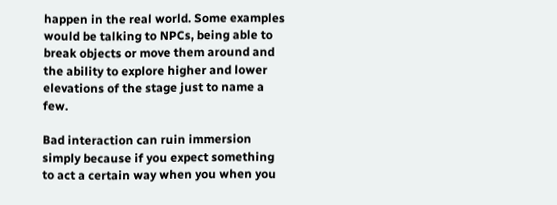happen in the real world. Some examples would be talking to NPCs, being able to break objects or move them around and the ability to explore higher and lower elevations of the stage just to name a few.

Bad interaction can ruin immersion simply because if you expect something to act a certain way when you when you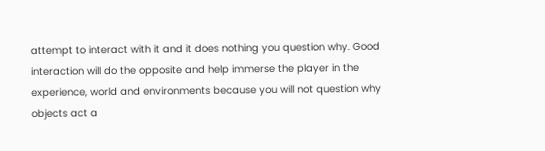attempt to interact with it and it does nothing you question why. Good interaction will do the opposite and help immerse the player in the experience, world and environments because you will not question why objects act a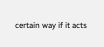certain way if it acts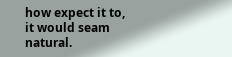how expect it to, it would seam natural.